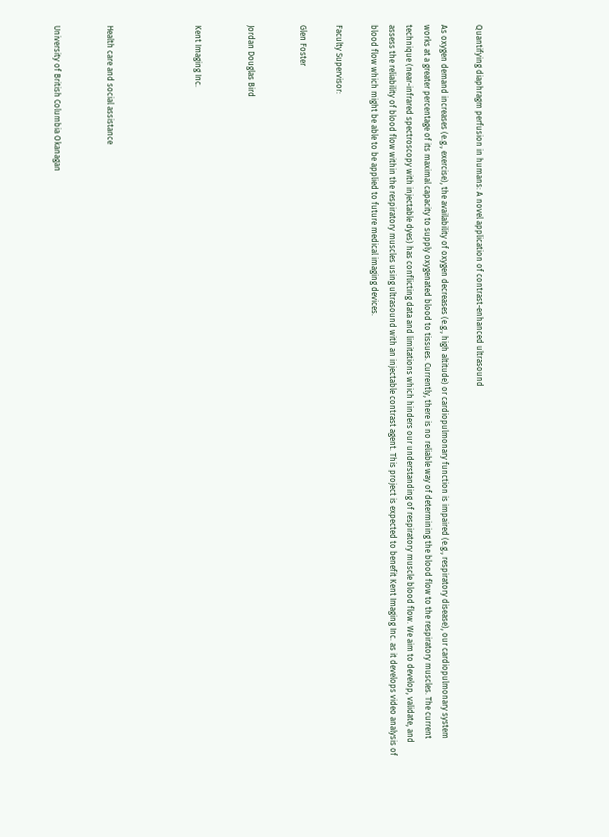Quantifying diaphragm perfusion in humans: A novel application of contrast-enhanced ultrasound

As oxygen demand increases (e.g., exercise), the availability of oxygen decreases (e.g., high altitude) or cardiopulmonary function is impaired (e.g., respiratory disease), our cardiopulmonary system works at a greater percentage of its maximal capacity to supply oxygenated blood to tissues. Currently, there is no reliable way of determining the blood flow to the respiratory muscles. The current technique (near-infrared spectroscopy with injectable dyes) has conflicting data and limitations which hinders our understanding of respiratory muscle blood flow. We aim to develop, validate, and assess the reliability of blood flow within the respiratory muscles using ultrasound with an injectable contrast agent. This project is expected to benefit Kent Imaging Inc. as it develops video analysis of blood flow which might be able to be applied to future medical imaging devices.

Faculty Supervisor:

Glen Foster


Jordan Douglas Bird


Kent Imaging Inc.




Health care and social assistance


University of British Columbia Okanagan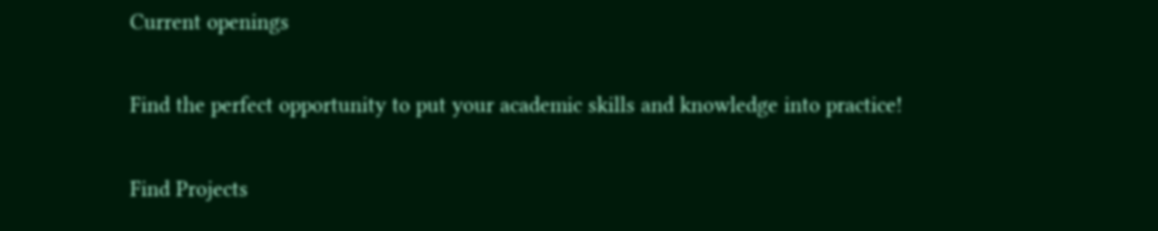Current openings

Find the perfect opportunity to put your academic skills and knowledge into practice!

Find Projects